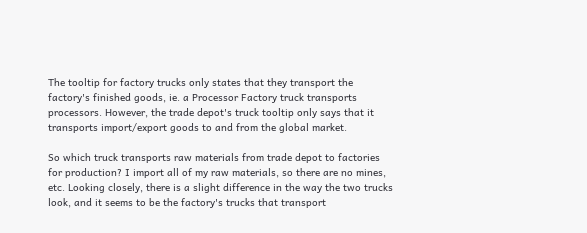The tooltip for factory trucks only states that they transport the factory's finished goods, ie. a Processor Factory truck transports processors. However, the trade depot's truck tooltip only says that it transports import/export goods to and from the global market.

So which truck transports raw materials from trade depot to factories for production? I import all of my raw materials, so there are no mines, etc. Looking closely, there is a slight difference in the way the two trucks look, and it seems to be the factory's trucks that transport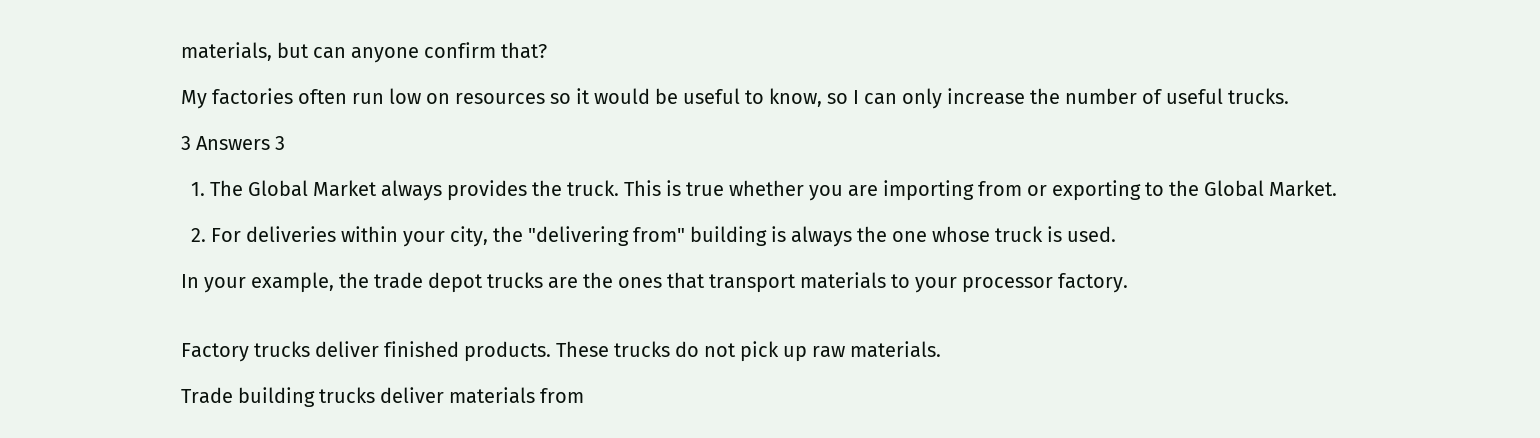materials, but can anyone confirm that?

My factories often run low on resources so it would be useful to know, so I can only increase the number of useful trucks.

3 Answers 3

  1. The Global Market always provides the truck. This is true whether you are importing from or exporting to the Global Market.

  2. For deliveries within your city, the "delivering from" building is always the one whose truck is used.

In your example, the trade depot trucks are the ones that transport materials to your processor factory.


Factory trucks deliver finished products. These trucks do not pick up raw materials.

Trade building trucks deliver materials from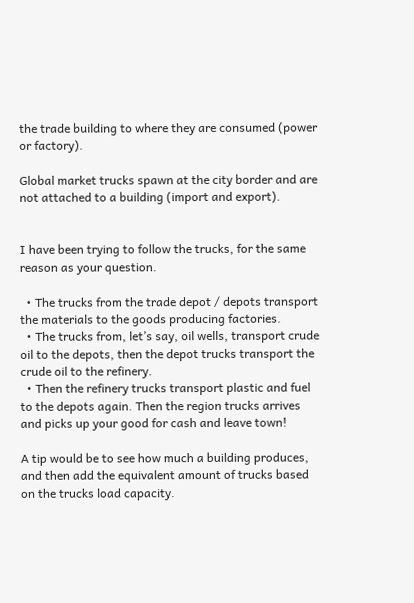the trade building to where they are consumed (power or factory).

Global market trucks spawn at the city border and are not attached to a building (import and export).


I have been trying to follow the trucks, for the same reason as your question.

  • The trucks from the trade depot / depots transport the materials to the goods producing factories.
  • The trucks from, let’s say, oil wells, transport crude oil to the depots, then the depot trucks transport the crude oil to the refinery.
  • Then the refinery trucks transport plastic and fuel to the depots again. Then the region trucks arrives and picks up your good for cash and leave town!

A tip would be to see how much a building produces, and then add the equivalent amount of trucks based on the trucks load capacity.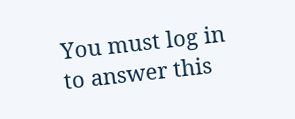You must log in to answer this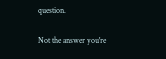question.

Not the answer you're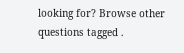looking for? Browse other questions tagged .